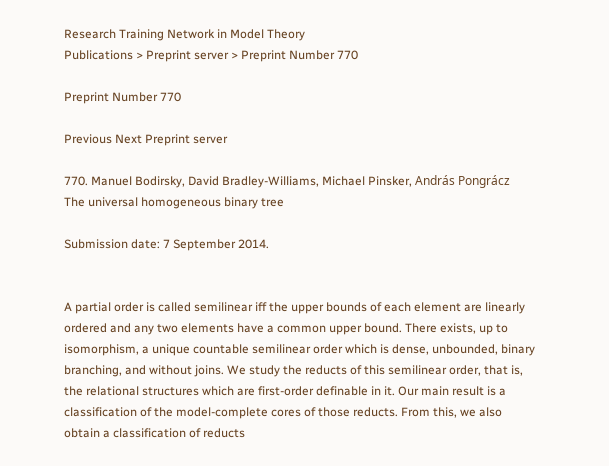Research Training Network in Model Theory
Publications > Preprint server > Preprint Number 770

Preprint Number 770

Previous Next Preprint server

770. Manuel Bodirsky, David Bradley-Williams, Michael Pinsker, András Pongrácz
The universal homogeneous binary tree

Submission date: 7 September 2014.


A partial order is called semilinear iff the upper bounds of each element are linearly ordered and any two elements have a common upper bound. There exists, up to isomorphism, a unique countable semilinear order which is dense, unbounded, binary branching, and without joins. We study the reducts of this semilinear order, that is, the relational structures which are first-order definable in it. Our main result is a classification of the model-complete cores of those reducts. From this, we also obtain a classification of reducts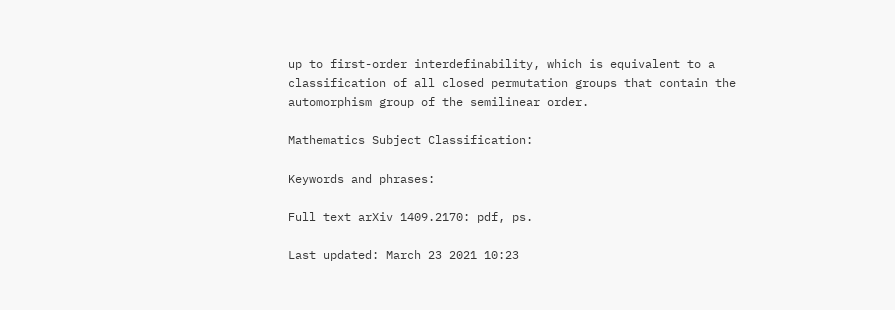up to first-order interdefinability, which is equivalent to a classification of all closed permutation groups that contain the automorphism group of the semilinear order.

Mathematics Subject Classification:

Keywords and phrases:

Full text arXiv 1409.2170: pdf, ps.

Last updated: March 23 2021 10:23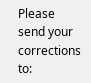Please send your corrections to: